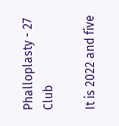Phalloplasty - 27 Club

It is 2022 and five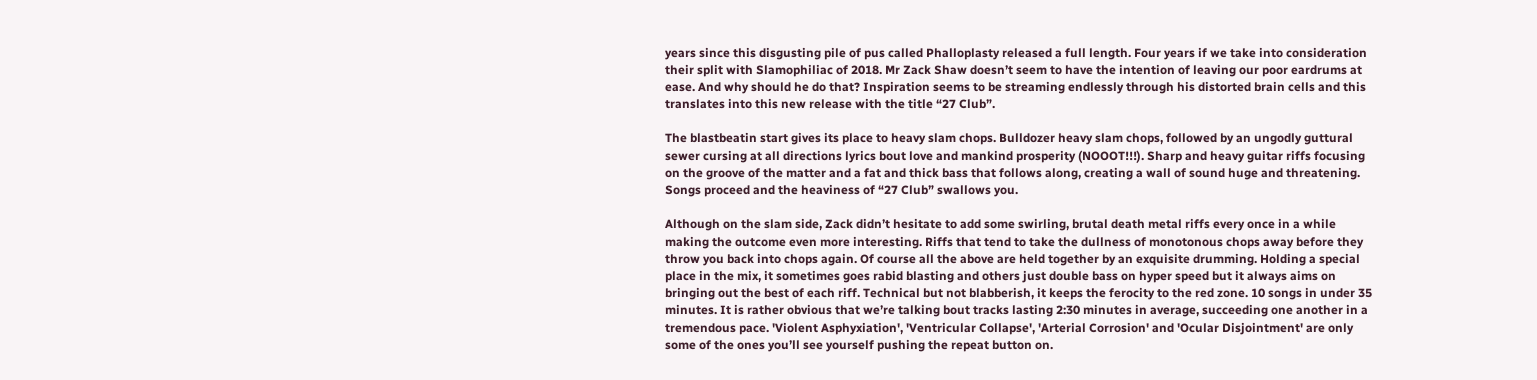years since this disgusting pile of pus called Phalloplasty released a full length. Four years if we take into consideration their split with Slamophiliac of 2018. Mr Zack Shaw doesn’t seem to have the intention of leaving our poor eardrums at ease. And why should he do that? Inspiration seems to be streaming endlessly through his distorted brain cells and this translates into this new release with the title “27 Club”.

The blastbeatin start gives its place to heavy slam chops. Bulldozer heavy slam chops, followed by an ungodly guttural sewer cursing at all directions lyrics bout love and mankind prosperity (NOOOT!!!). Sharp and heavy guitar riffs focusing on the groove of the matter and a fat and thick bass that follows along, creating a wall of sound huge and threatening. Songs proceed and the heaviness of “27 Club” swallows you.

Although on the slam side, Zack didn’t hesitate to add some swirling, brutal death metal riffs every once in a while making the outcome even more interesting. Riffs that tend to take the dullness of monotonous chops away before they throw you back into chops again. Of course all the above are held together by an exquisite drumming. Holding a special place in the mix, it sometimes goes rabid blasting and others just double bass on hyper speed but it always aims on bringing out the best of each riff. Technical but not blabberish, it keeps the ferocity to the red zone. 10 songs in under 35 minutes. It is rather obvious that we’re talking bout tracks lasting 2:30 minutes in average, succeeding one another in a tremendous pace. 'Violent Asphyxiation', 'Ventricular Collapse', 'Arterial Corrosion' and 'Ocular Disjointment' are only some of the ones you’ll see yourself pushing the repeat button on.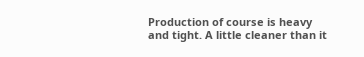Production of course is heavy and tight. A little cleaner than it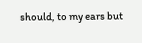should, to my ears but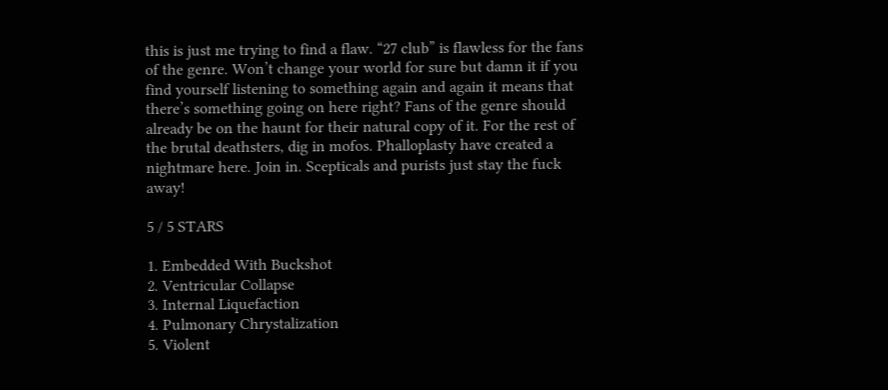this is just me trying to find a flaw. “27 club” is flawless for the fans of the genre. Won’t change your world for sure but damn it if you find yourself listening to something again and again it means that there’s something going on here right? Fans of the genre should already be on the haunt for their natural copy of it. For the rest of the brutal deathsters, dig in mofos. Phalloplasty have created a nightmare here. Join in. Scepticals and purists just stay the fuck away!

5 / 5 STARS

1. Embedded With Buckshot
2. Ventricular Collapse
3. Internal Liquefaction
4. Pulmonary Chrystalization
5. Violent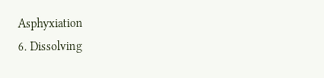Asphyxiation
6. Dissolving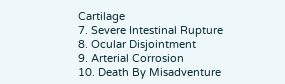Cartilage
7. Severe Intestinal Rupture
8. Ocular Disjointment
9. Arterial Corrosion
10. Death By Misadventure